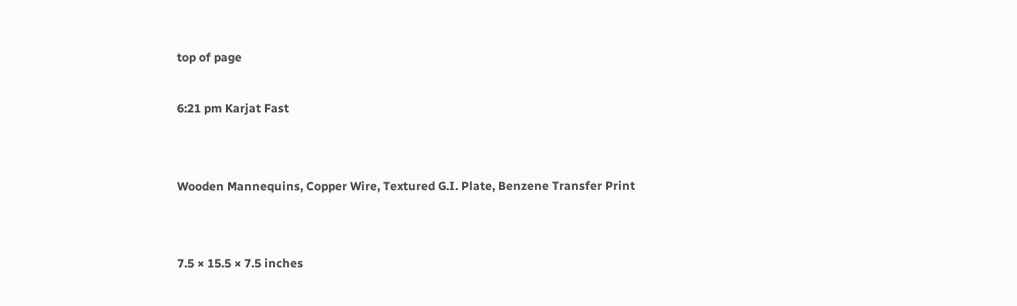top of page

6:21 pm Karjat Fast


Wooden Mannequins, Copper Wire, Textured G.I. Plate, Benzene Transfer Print


7.5 × 15.5 × 7.5 inches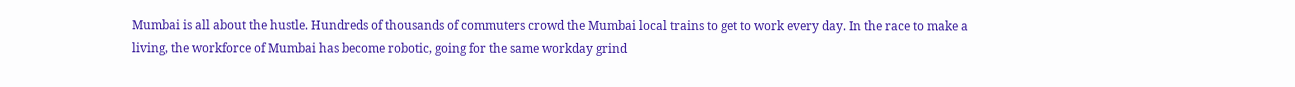Mumbai is all about the hustle. Hundreds of thousands of commuters crowd the Mumbai local trains to get to work every day. In the race to make a living, the workforce of Mumbai has become robotic, going for the same workday grind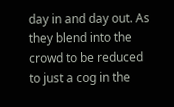day in and day out. As they blend into the crowd to be reduced to just a cog in the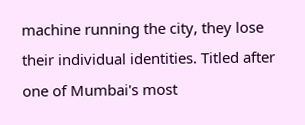machine running the city, they lose their individual identities. Titled after one of Mumbai's most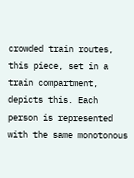crowded train routes, this piece, set in a train compartment, depicts this. Each person is represented with the same monotonous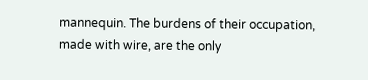mannequin. The burdens of their occupation, made with wire, are the only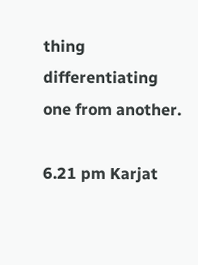thing differentiating one from another.

6.21 pm Karjat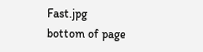Fast.jpg
bottom of page